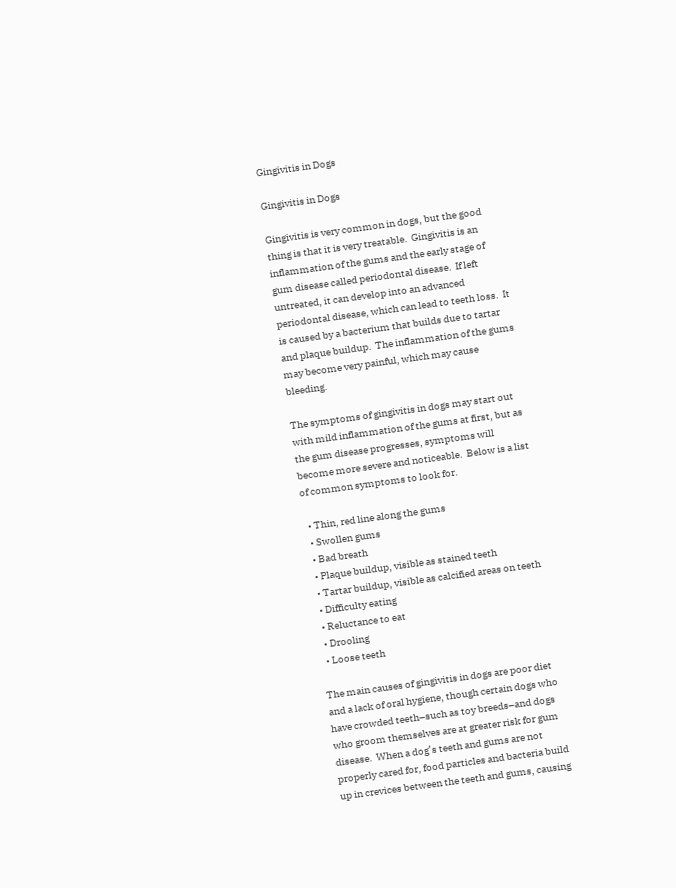Gingivitis in Dogs

Gingivitis in Dogs

Gingivitis is very common in dogs, but the good thing is that it is very treatable.  Gingivitis is an inflammation of the gums and the early stage of gum disease called periodontal disease.  If left untreated, it can develop into an advanced periodontal disease, which can lead to teeth loss.  It is caused by a bacterium that builds due to tartar and plaque buildup.  The inflammation of the gums may become very painful, which may cause bleeding.

The symptoms of gingivitis in dogs may start out with mild inflammation of the gums at first, but as the gum disease progresses, symptoms will become more severe and noticeable.  Below is a list of common symptoms to look for.

  • Thin, red line along the gums
  • Swollen gums
  • Bad breath
  • Plaque buildup, visible as stained teeth
  • Tartar buildup, visible as calcified areas on teeth
  • Difficulty eating
  • Reluctance to eat
  • Drooling
  • Loose teeth

The main causes of gingivitis in dogs are poor diet and a lack of oral hygiene, though certain dogs who have crowded teeth–such as toy breeds–and dogs who groom themselves are at greater risk for gum disease.  When a dog’s teeth and gums are not properly cared for, food particles and bacteria build up in crevices between the teeth and gums, causing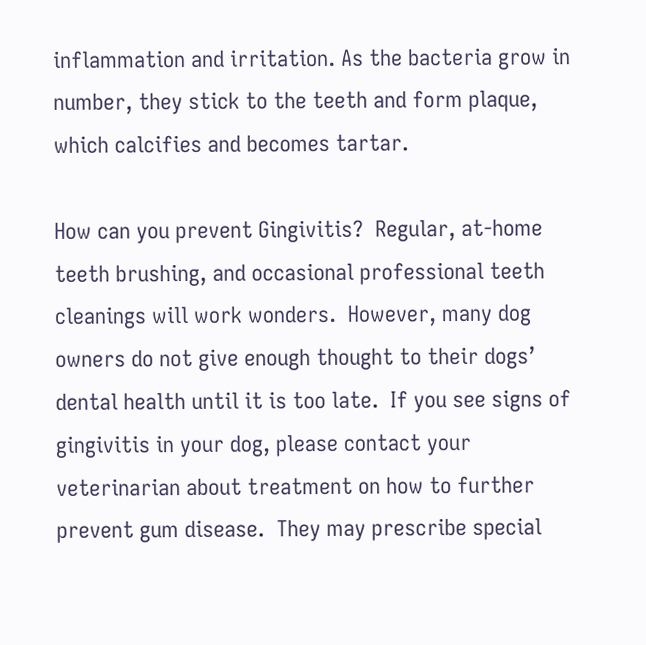inflammation and irritation. As the bacteria grow in number, they stick to the teeth and form plaque, which calcifies and becomes tartar.

How can you prevent Gingivitis?  Regular, at-home teeth brushing, and occasional professional teeth cleanings will work wonders.  However, many dog owners do not give enough thought to their dogs’ dental health until it is too late.  If you see signs of gingivitis in your dog, please contact your veterinarian about treatment on how to further prevent gum disease.  They may prescribe special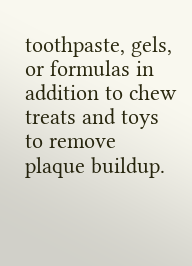toothpaste, gels, or formulas in addition to chew treats and toys to remove plaque buildup.